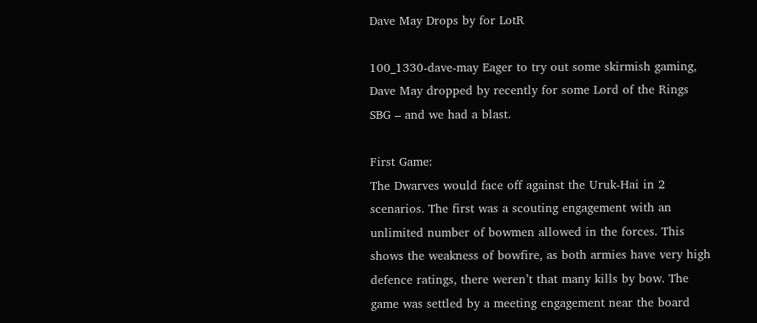Dave May Drops by for LotR

100_1330-dave-may Eager to try out some skirmish gaming, Dave May dropped by recently for some Lord of the Rings SBG – and we had a blast.

First Game:
The Dwarves would face off against the Uruk-Hai in 2 scenarios. The first was a scouting engagement with an unlimited number of bowmen allowed in the forces. This shows the weakness of bowfire, as both armies have very high defence ratings, there weren’t that many kills by bow. The game was settled by a meeting engagement near the board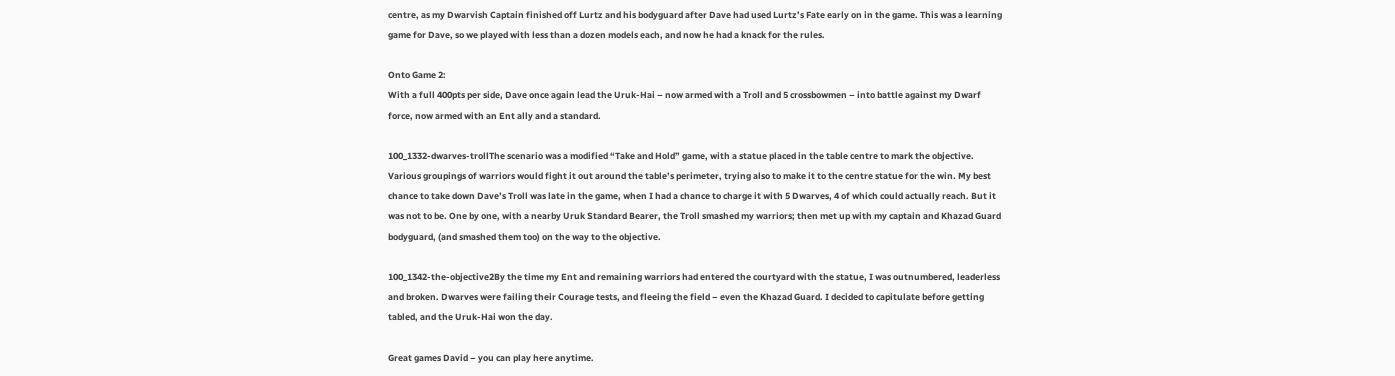centre, as my Dwarvish Captain finished off Lurtz and his bodyguard after Dave had used Lurtz’s Fate early on in the game. This was a learning game for Dave, so we played with less than a dozen models each, and now he had a knack for the rules.

Onto Game 2:
With a full 400pts per side, Dave once again lead the Uruk-Hai – now armed with a Troll and 5 crossbowmen – into battle against my Dwarf force, now armed with an Ent ally and a standard.

100_1332-dwarves-trollThe scenario was a modified “Take and Hold” game, with a statue placed in the table centre to mark the objective. Various groupings of warriors would fight it out around the table’s perimeter, trying also to make it to the centre statue for the win. My best chance to take down Dave’s Troll was late in the game, when I had a chance to charge it with 5 Dwarves, 4 of which could actually reach. But it was not to be. One by one, with a nearby Uruk Standard Bearer, the Troll smashed my warriors; then met up with my captain and Khazad Guard bodyguard, (and smashed them too) on the way to the objective.

100_1342-the-objective2By the time my Ent and remaining warriors had entered the courtyard with the statue, I was outnumbered, leaderless and broken. Dwarves were failing their Courage tests, and fleeing the field – even the Khazad Guard. I decided to capitulate before getting tabled, and the Uruk-Hai won the day.

Great games David – you can play here anytime.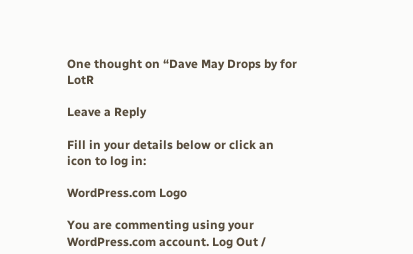One thought on “Dave May Drops by for LotR

Leave a Reply

Fill in your details below or click an icon to log in:

WordPress.com Logo

You are commenting using your WordPress.com account. Log Out /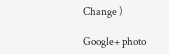Change )

Google+ photo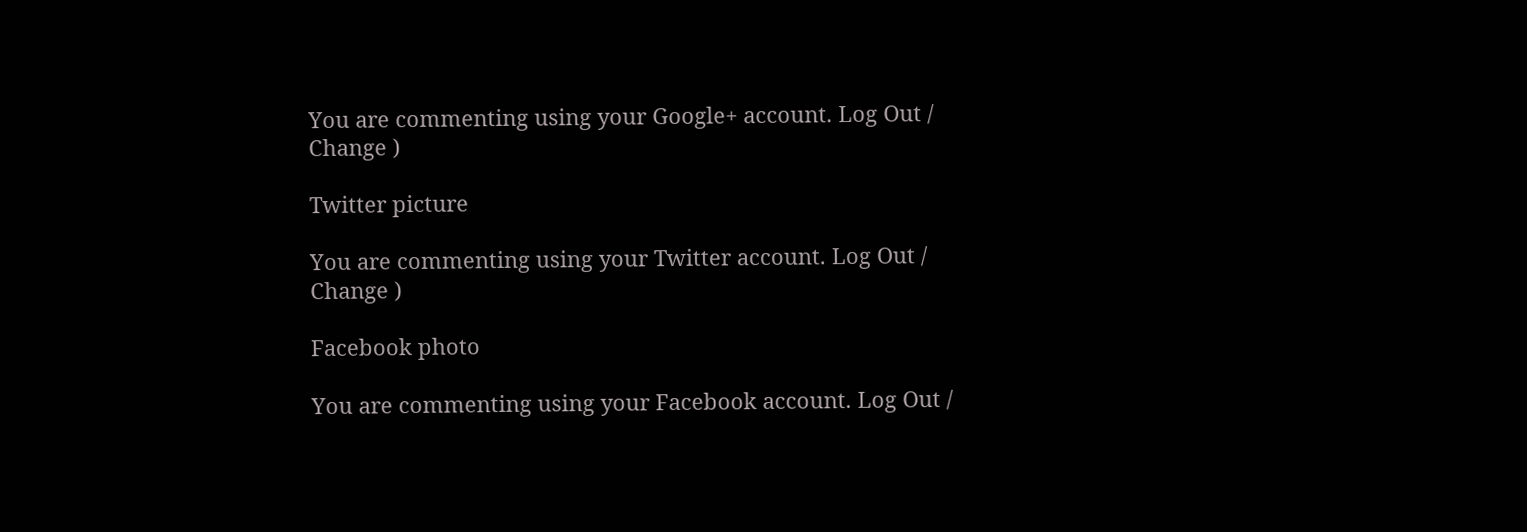You are commenting using your Google+ account. Log Out /  Change )

Twitter picture

You are commenting using your Twitter account. Log Out /  Change )

Facebook photo

You are commenting using your Facebook account. Log Out /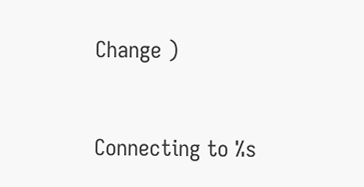Change )


Connecting to %s